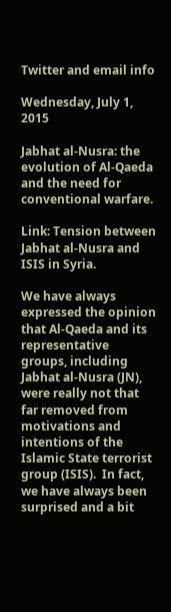Twitter and email info

Wednesday, July 1, 2015

Jabhat al-Nusra: the evolution of Al-Qaeda and the need for conventional warfare.

Link: Tension between Jabhat al-Nusra and ISIS in Syria.

We have always expressed the opinion that Al-Qaeda and its representative groups, including Jabhat al-Nusra (JN), were really not that far removed from motivations and intentions of the Islamic State terrorist group (ISIS).  In fact, we have always been surprised and a bit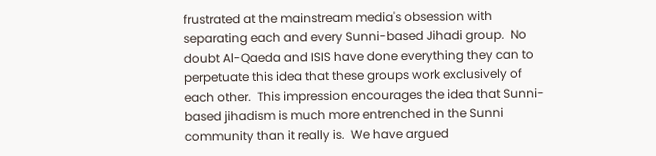frustrated at the mainstream media's obsession with separating each and every Sunni-based Jihadi group.  No doubt Al-Qaeda and ISIS have done everything they can to perpetuate this idea that these groups work exclusively of each other.  This impression encourages the idea that Sunni-based jihadism is much more entrenched in the Sunni community than it really is.  We have argued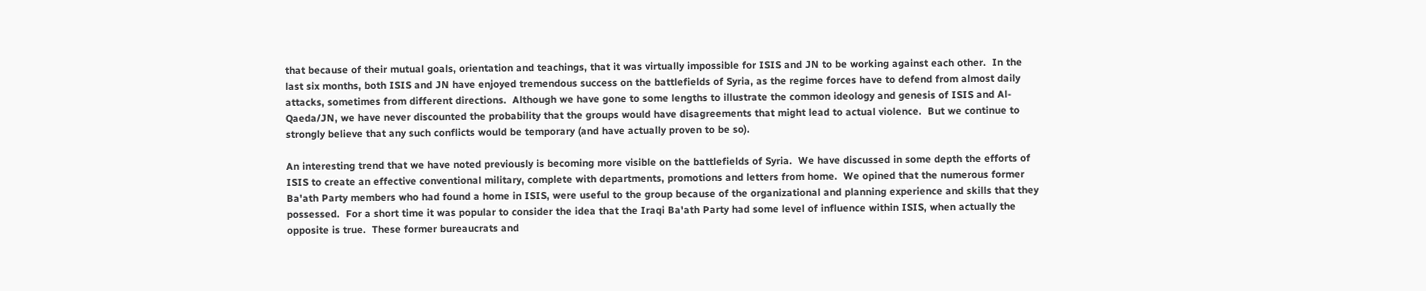that because of their mutual goals, orientation and teachings, that it was virtually impossible for ISIS and JN to be working against each other.  In the last six months, both ISIS and JN have enjoyed tremendous success on the battlefields of Syria, as the regime forces have to defend from almost daily attacks, sometimes from different directions.  Although we have gone to some lengths to illustrate the common ideology and genesis of ISIS and Al-Qaeda/JN, we have never discounted the probability that the groups would have disagreements that might lead to actual violence.  But we continue to strongly believe that any such conflicts would be temporary (and have actually proven to be so).

An interesting trend that we have noted previously is becoming more visible on the battlefields of Syria.  We have discussed in some depth the efforts of ISIS to create an effective conventional military, complete with departments, promotions and letters from home.  We opined that the numerous former Ba'ath Party members who had found a home in ISIS, were useful to the group because of the organizational and planning experience and skills that they possessed.  For a short time it was popular to consider the idea that the Iraqi Ba'ath Party had some level of influence within ISIS, when actually the opposite is true.  These former bureaucrats and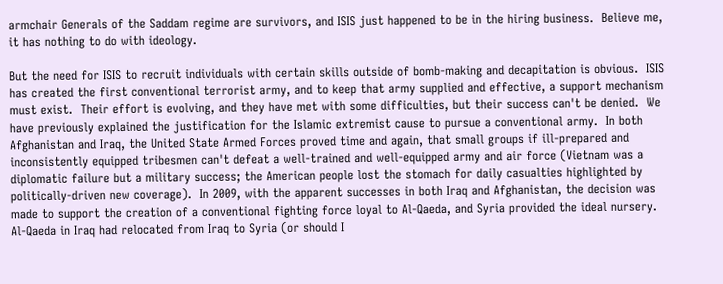armchair Generals of the Saddam regime are survivors, and ISIS just happened to be in the hiring business.  Believe me, it has nothing to do with ideology.

But the need for ISIS to recruit individuals with certain skills outside of bomb-making and decapitation is obvious.  ISIS has created the first conventional terrorist army, and to keep that army supplied and effective, a support mechanism must exist.  Their effort is evolving, and they have met with some difficulties, but their success can't be denied.  We have previously explained the justification for the Islamic extremist cause to pursue a conventional army.  In both Afghanistan and Iraq, the United State Armed Forces proved time and again, that small groups if ill-prepared and inconsistently equipped tribesmen can't defeat a well-trained and well-equipped army and air force (Vietnam was a diplomatic failure but a military success; the American people lost the stomach for daily casualties highlighted by politically-driven new coverage).  In 2009, with the apparent successes in both Iraq and Afghanistan, the decision was made to support the creation of a conventional fighting force loyal to Al-Qaeda, and Syria provided the ideal nursery.  Al-Qaeda in Iraq had relocated from Iraq to Syria (or should I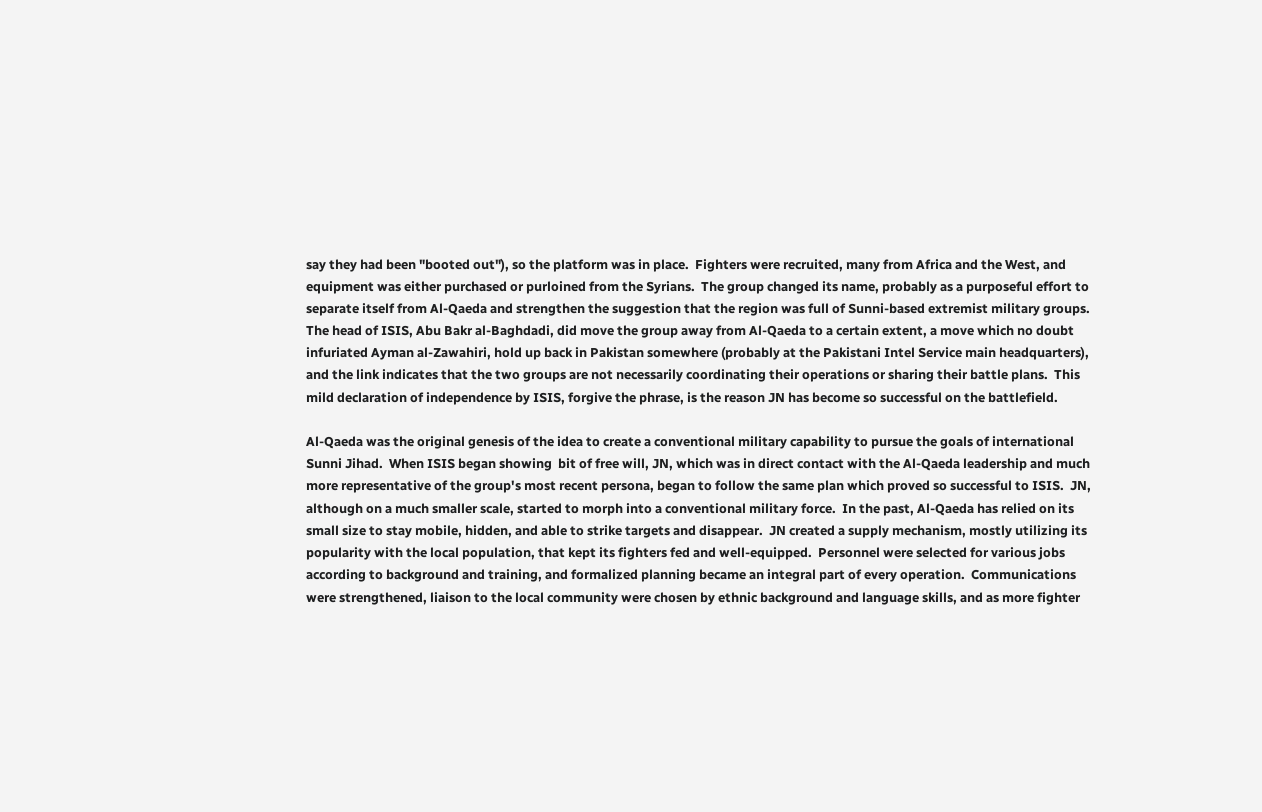say they had been "booted out"), so the platform was in place.  Fighters were recruited, many from Africa and the West, and equipment was either purchased or purloined from the Syrians.  The group changed its name, probably as a purposeful effort to separate itself from Al-Qaeda and strengthen the suggestion that the region was full of Sunni-based extremist military groups.  The head of ISIS, Abu Bakr al-Baghdadi, did move the group away from Al-Qaeda to a certain extent, a move which no doubt infuriated Ayman al-Zawahiri, hold up back in Pakistan somewhere (probably at the Pakistani Intel Service main headquarters), and the link indicates that the two groups are not necessarily coordinating their operations or sharing their battle plans.  This mild declaration of independence by ISIS, forgive the phrase, is the reason JN has become so successful on the battlefield.

Al-Qaeda was the original genesis of the idea to create a conventional military capability to pursue the goals of international Sunni Jihad.  When ISIS began showing  bit of free will, JN, which was in direct contact with the Al-Qaeda leadership and much more representative of the group's most recent persona, began to follow the same plan which proved so successful to ISIS.  JN, although on a much smaller scale, started to morph into a conventional military force.  In the past, Al-Qaeda has relied on its small size to stay mobile, hidden, and able to strike targets and disappear.  JN created a supply mechanism, mostly utilizing its popularity with the local population, that kept its fighters fed and well-equipped.  Personnel were selected for various jobs according to background and training, and formalized planning became an integral part of every operation.  Communications were strengthened, liaison to the local community were chosen by ethnic background and language skills, and as more fighter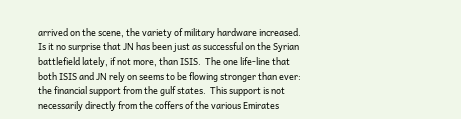arrived on the scene, the variety of military hardware increased.  Is it no surprise that JN has been just as successful on the Syrian battlefield lately, if not more, than ISIS.  The one life-line that both ISIS and JN rely on seems to be flowing stronger than ever: the financial support from the gulf states.  This support is not necessarily directly from the coffers of the various Emirates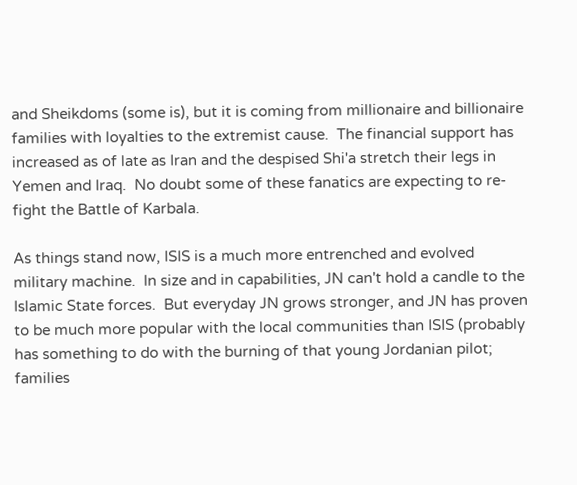and Sheikdoms (some is), but it is coming from millionaire and billionaire families with loyalties to the extremist cause.  The financial support has increased as of late as Iran and the despised Shi'a stretch their legs in Yemen and Iraq.  No doubt some of these fanatics are expecting to re-fight the Battle of Karbala.

As things stand now, ISIS is a much more entrenched and evolved military machine.  In size and in capabilities, JN can't hold a candle to the Islamic State forces.  But everyday JN grows stronger, and JN has proven to be much more popular with the local communities than ISIS (probably has something to do with the burning of that young Jordanian pilot; families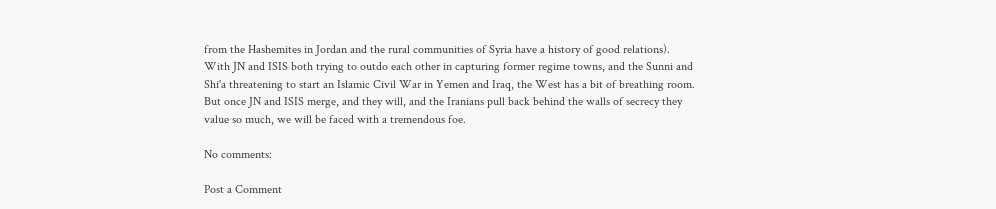from the Hashemites in Jordan and the rural communities of Syria have a history of good relations).  With JN and ISIS both trying to outdo each other in capturing former regime towns, and the Sunni and Shi'a threatening to start an Islamic Civil War in Yemen and Iraq, the West has a bit of breathing room.  But once JN and ISIS merge, and they will, and the Iranians pull back behind the walls of secrecy they value so much, we will be faced with a tremendous foe.

No comments:

Post a Comment